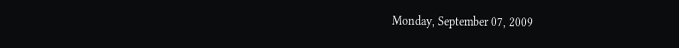Monday, September 07, 2009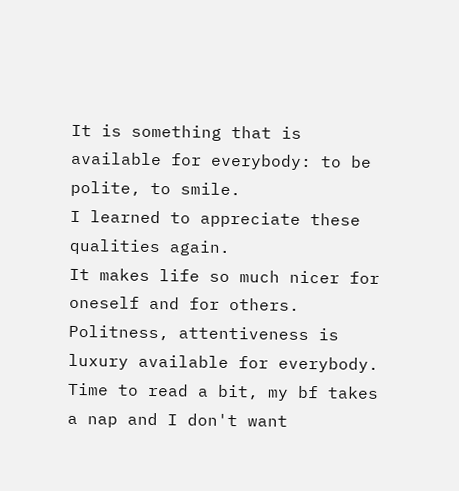It is something that is available for everybody: to be polite, to smile.
I learned to appreciate these qualities again.
It makes life so much nicer for oneself and for others.
Politness, attentiveness is luxury available for everybody.
Time to read a bit, my bf takes a nap and I don't want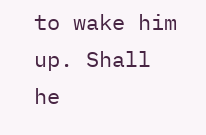to wake him up. Shall he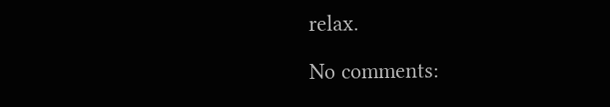relax.

No comments: